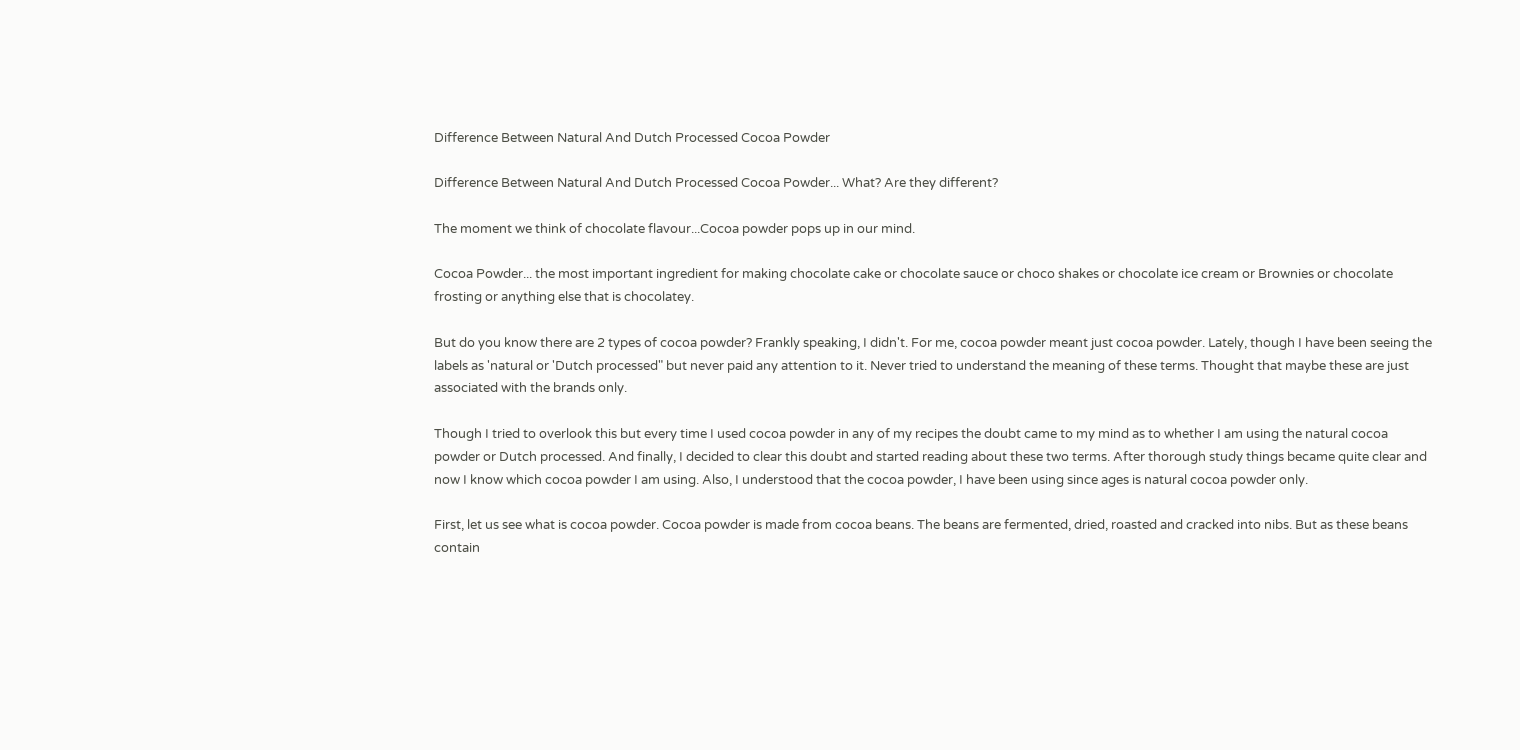Difference Between Natural And Dutch Processed Cocoa Powder

Difference Between Natural And Dutch Processed Cocoa Powder... What? Are they different?

The moment we think of chocolate flavour...Cocoa powder pops up in our mind.

Cocoa Powder... the most important ingredient for making chocolate cake or chocolate sauce or choco shakes or chocolate ice cream or Brownies or chocolate frosting or anything else that is chocolatey.

But do you know there are 2 types of cocoa powder? Frankly speaking, I didn't. For me, cocoa powder meant just cocoa powder. Lately, though I have been seeing the labels as 'natural or 'Dutch processed" but never paid any attention to it. Never tried to understand the meaning of these terms. Thought that maybe these are just associated with the brands only.

Though I tried to overlook this but every time I used cocoa powder in any of my recipes the doubt came to my mind as to whether I am using the natural cocoa powder or Dutch processed. And finally, I decided to clear this doubt and started reading about these two terms. After thorough study things became quite clear and now I know which cocoa powder I am using. Also, I understood that the cocoa powder, I have been using since ages is natural cocoa powder only.

First, let us see what is cocoa powder. Cocoa powder is made from cocoa beans. The beans are fermented, dried, roasted and cracked into nibs. But as these beans contain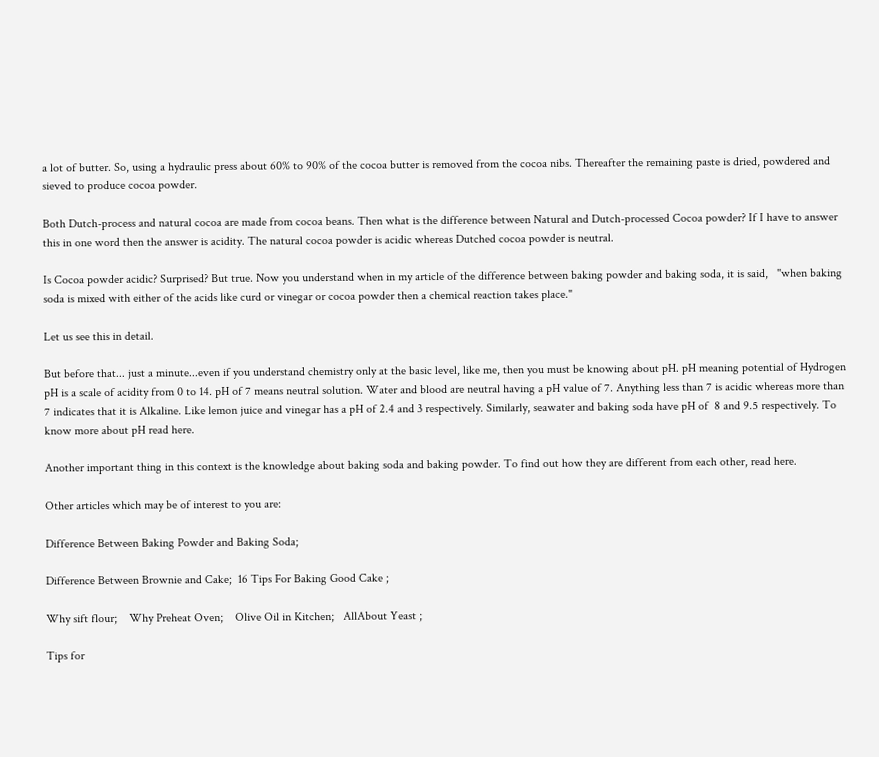a lot of butter. So, using a hydraulic press about 60% to 90% of the cocoa butter is removed from the cocoa nibs. Thereafter the remaining paste is dried, powdered and sieved to produce cocoa powder.

Both Dutch-process and natural cocoa are made from cocoa beans. Then what is the difference between Natural and Dutch-processed Cocoa powder? If I have to answer this in one word then the answer is acidity. The natural cocoa powder is acidic whereas Dutched cocoa powder is neutral.

Is Cocoa powder acidic? Surprised? But true. Now you understand when in my article of the difference between baking powder and baking soda, it is said,   ''when baking soda is mixed with either of the acids like curd or vinegar or cocoa powder then a chemical reaction takes place."

Let us see this in detail.

But before that... just a minute...even if you understand chemistry only at the basic level, like me, then you must be knowing about pH. pH meaning potential of Hydrogen pH is a scale of acidity from 0 to 14. pH of 7 means neutral solution. Water and blood are neutral having a pH value of 7. Anything less than 7 is acidic whereas more than 7 indicates that it is Alkaline. Like lemon juice and vinegar has a pH of 2.4 and 3 respectively. Similarly, seawater and baking soda have pH of  8 and 9.5 respectively. To know more about pH read here.

Another important thing in this context is the knowledge about baking soda and baking powder. To find out how they are different from each other, read here.

Other articles which may be of interest to you are:

Difference Between Baking Powder and Baking Soda;

Difference Between Brownie and Cake;  16 Tips For Baking Good Cake ;

Why sift flour;    Why Preheat Oven;    Olive Oil in Kitchen;   AllAbout Yeast ;

Tips for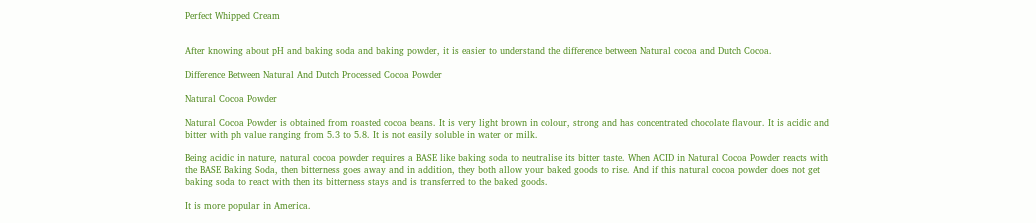Perfect Whipped Cream


After knowing about pH and baking soda and baking powder, it is easier to understand the difference between Natural cocoa and Dutch Cocoa.

Difference Between Natural And Dutch Processed Cocoa Powder

Natural Cocoa Powder

Natural Cocoa Powder is obtained from roasted cocoa beans. It is very light brown in colour, strong and has concentrated chocolate flavour. It is acidic and bitter with ph value ranging from 5.3 to 5.8. It is not easily soluble in water or milk.

Being acidic in nature, natural cocoa powder requires a BASE like baking soda to neutralise its bitter taste. When ACID in Natural Cocoa Powder reacts with the BASE Baking Soda, then bitterness goes away and in addition, they both allow your baked goods to rise. And if this natural cocoa powder does not get baking soda to react with then its bitterness stays and is transferred to the baked goods.

It is more popular in America.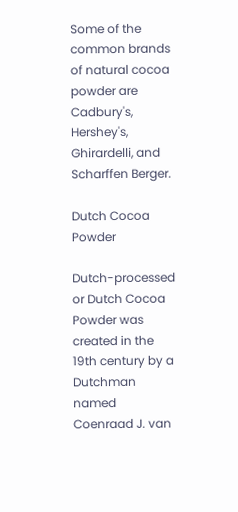Some of the common brands of natural cocoa powder are Cadbury's, Hershey's, Ghirardelli, and Scharffen Berger.

Dutch Cocoa Powder

Dutch-processed or Dutch Cocoa Powder was created in the 19th century by a Dutchman named Coenraad J. van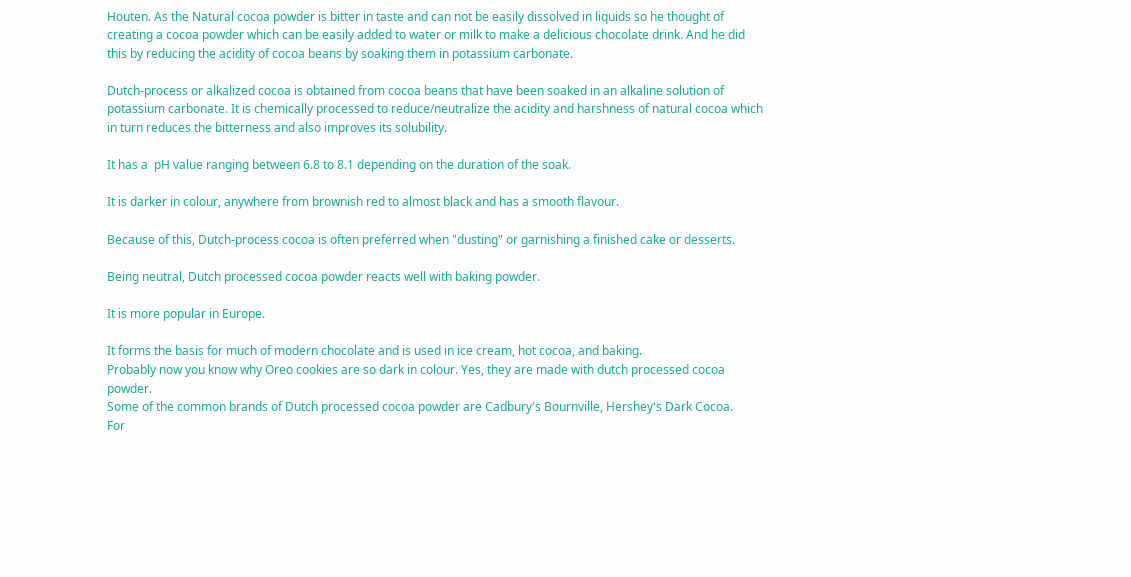Houten. As the Natural cocoa powder is bitter in taste and can not be easily dissolved in liquids so he thought of creating a cocoa powder which can be easily added to water or milk to make a delicious chocolate drink. And he did this by reducing the acidity of cocoa beans by soaking them in potassium carbonate.

Dutch-process or alkalized cocoa is obtained from cocoa beans that have been soaked in an alkaline solution of potassium carbonate. It is chemically processed to reduce/neutralize the acidity and harshness of natural cocoa which in turn reduces the bitterness and also improves its solubility.

It has a  pH value ranging between 6.8 to 8.1 depending on the duration of the soak.

It is darker in colour, anywhere from brownish red to almost black and has a smooth flavour.

Because of this, Dutch-process cocoa is often preferred when "dusting" or garnishing a finished cake or desserts.

Being neutral, Dutch processed cocoa powder reacts well with baking powder.

It is more popular in Europe.

It forms the basis for much of modern chocolate and is used in ice cream, hot cocoa, and baking.
Probably now you know why Oreo cookies are so dark in colour. Yes, they are made with dutch processed cocoa powder.
Some of the common brands of Dutch processed cocoa powder are Cadbury's Bournville, Hershey's Dark Cocoa.
For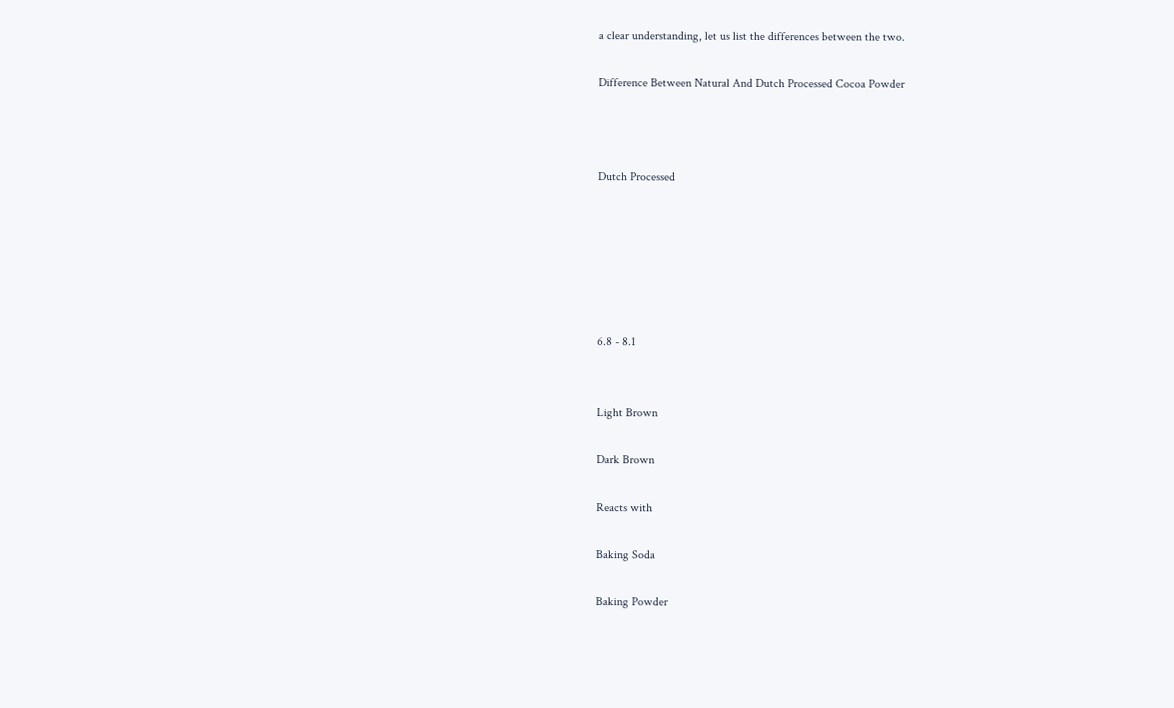a clear understanding, let us list the differences between the two.

Difference Between Natural And Dutch Processed Cocoa Powder



Dutch Processed






6.8 - 8.1


Light Brown

Dark Brown

Reacts with

Baking Soda

Baking Powder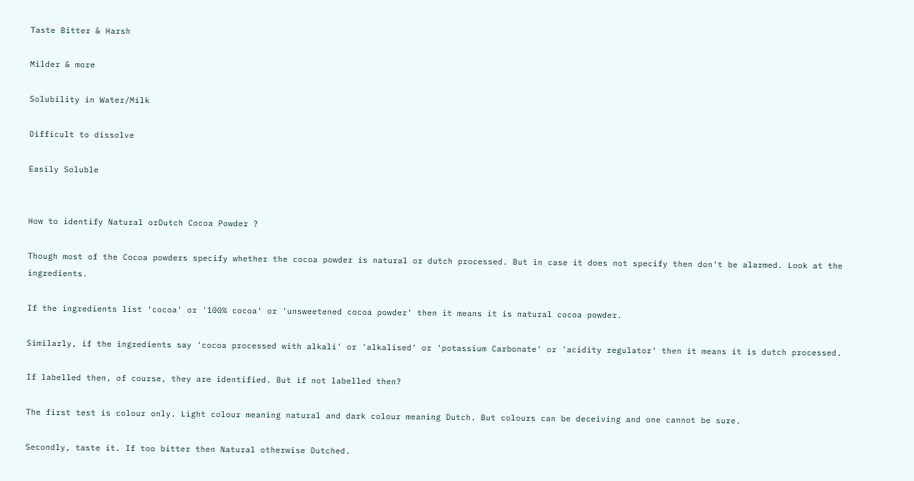Taste Bitter & Harsh

Milder & more

Solubility in Water/Milk

Difficult to dissolve

Easily Soluble


How to identify Natural orDutch Cocoa Powder ?

Though most of the Cocoa powders specify whether the cocoa powder is natural or dutch processed. But in case it does not specify then don't be alarmed. Look at the ingredients.

If the ingredients list 'cocoa' or '100% cocoa' or 'unsweetened cocoa powder' then it means it is natural cocoa powder.

Similarly, if the ingredients say 'cocoa processed with alkali' or 'alkalised' or 'potassium Carbonate' or 'acidity regulator' then it means it is dutch processed.

If labelled then, of course, they are identified. But if not labelled then?

The first test is colour only. Light colour meaning natural and dark colour meaning Dutch. But colours can be deceiving and one cannot be sure.

Secondly, taste it. If too bitter then Natural otherwise Dutched.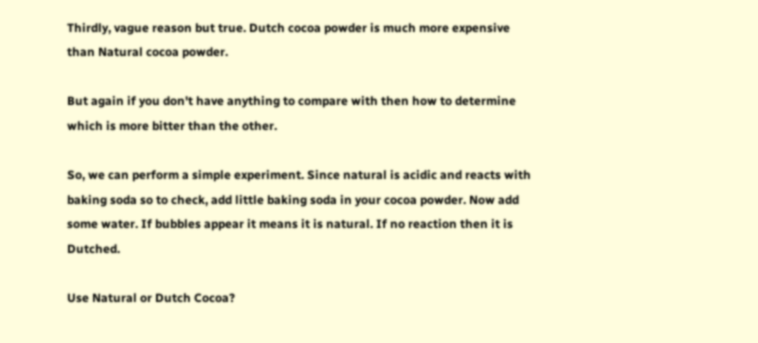Thirdly, vague reason but true. Dutch cocoa powder is much more expensive than Natural cocoa powder.

But again if you don't have anything to compare with then how to determine which is more bitter than the other.

So, we can perform a simple experiment. Since natural is acidic and reacts with baking soda so to check, add little baking soda in your cocoa powder. Now add some water. If bubbles appear it means it is natural. If no reaction then it is Dutched.

Use Natural or Dutch Cocoa?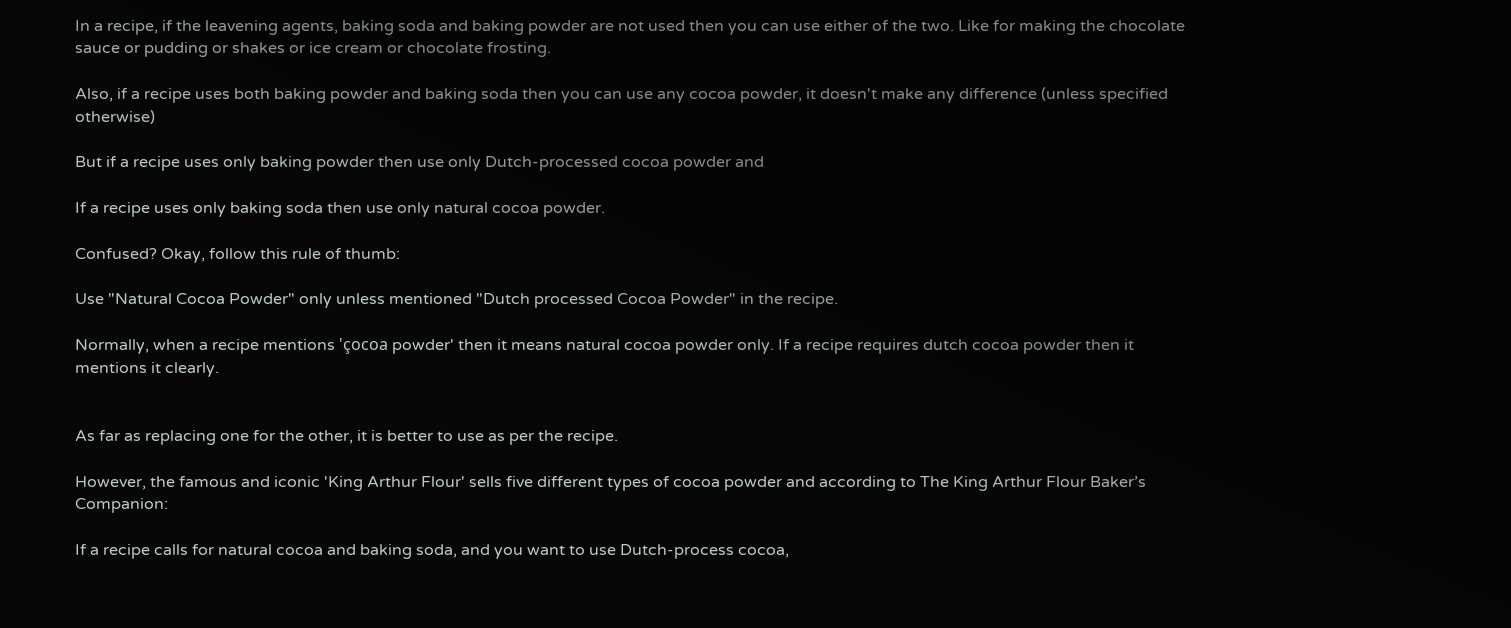In a recipe, if the leavening agents, baking soda and baking powder are not used then you can use either of the two. Like for making the chocolate sauce or pudding or shakes or ice cream or chocolate frosting.

Also, if a recipe uses both baking powder and baking soda then you can use any cocoa powder, it doesn't make any difference (unless specified otherwise)

But if a recipe uses only baking powder then use only Dutch-processed cocoa powder and

If a recipe uses only baking soda then use only natural cocoa powder.

Confused? Okay, follow this rule of thumb:

Use "Natural Cocoa Powder" only unless mentioned "Dutch processed Cocoa Powder" in the recipe.

Normally, when a recipe mentions 'çocoa powder' then it means natural cocoa powder only. If a recipe requires dutch cocoa powder then it mentions it clearly.


As far as replacing one for the other, it is better to use as per the recipe.

However, the famous and iconic 'King Arthur Flour' sells five different types of cocoa powder and according to The King Arthur Flour Baker’s Companion:

If a recipe calls for natural cocoa and baking soda, and you want to use Dutch-process cocoa,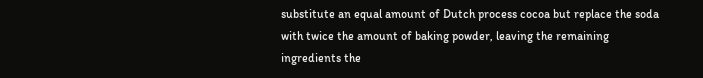substitute an equal amount of Dutch process cocoa but replace the soda with twice the amount of baking powder, leaving the remaining ingredients the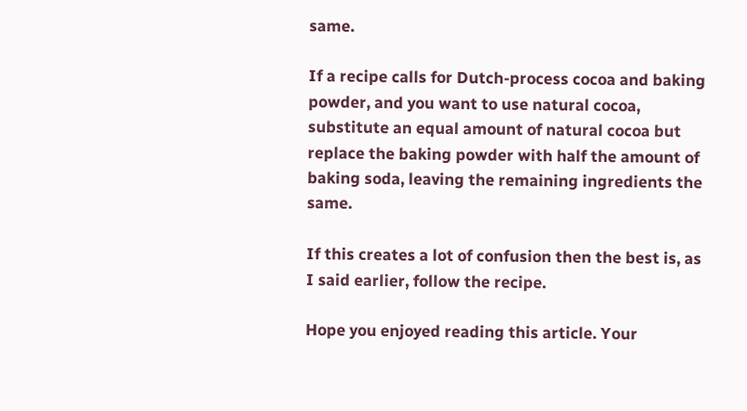same.

If a recipe calls for Dutch-process cocoa and baking powder, and you want to use natural cocoa, substitute an equal amount of natural cocoa but replace the baking powder with half the amount of baking soda, leaving the remaining ingredients the same.

If this creates a lot of confusion then the best is, as I said earlier, follow the recipe.

Hope you enjoyed reading this article. Your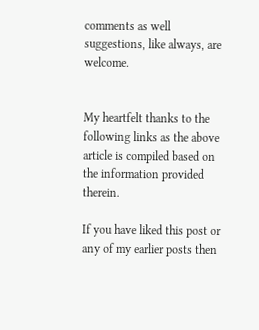comments as well suggestions, like always, are welcome.


My heartfelt thanks to the following links as the above article is compiled based on the information provided therein.

If you have liked this post or any of my earlier posts then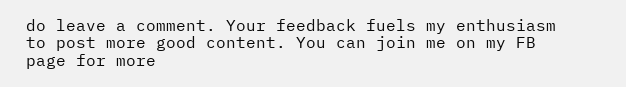do leave a comment. Your feedback fuels my enthusiasm to post more good content. You can join me on my FB page for more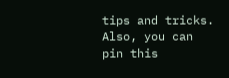tips and tricks. Also, you can pin this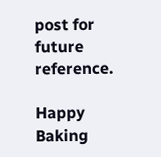post for future reference.

Happy Baking